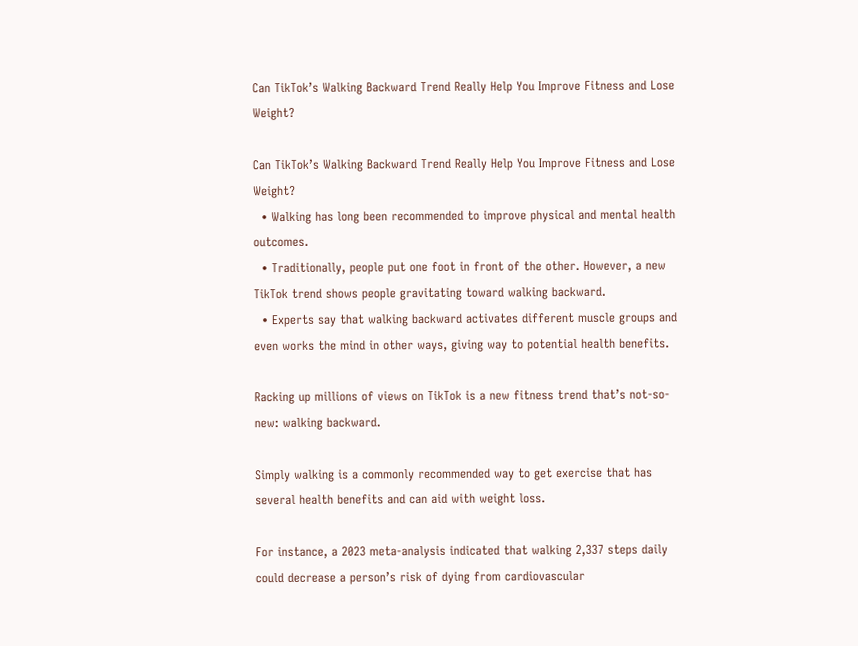Can TikTok’s Walking Backward Trend Really Help You Improve Fitness and Lose Weight?

Can TikTok’s Walking Backward Trend Really Help You Improve Fitness and Lose Weight?
  • Walking has long been recommended to improve physical and mental health outcomes.
  • Traditionally, people put one foot in front of the other. However, a new TikTok trend shows people gravitating toward walking backward.
  • Experts say that walking backward activates different muscle groups and even works the mind in other ways, giving way to potential health benefits.

Racking up millions of views on TikTok is a new fitness trend that’s not-so-new: walking backward.

Simply walking is a commonly recommended way to get exercise that has several health benefits and can aid with weight loss.

For instance, a 2023 meta-analysis indicated that walking 2,337 steps daily could decrease a person’s risk of dying from cardiovascular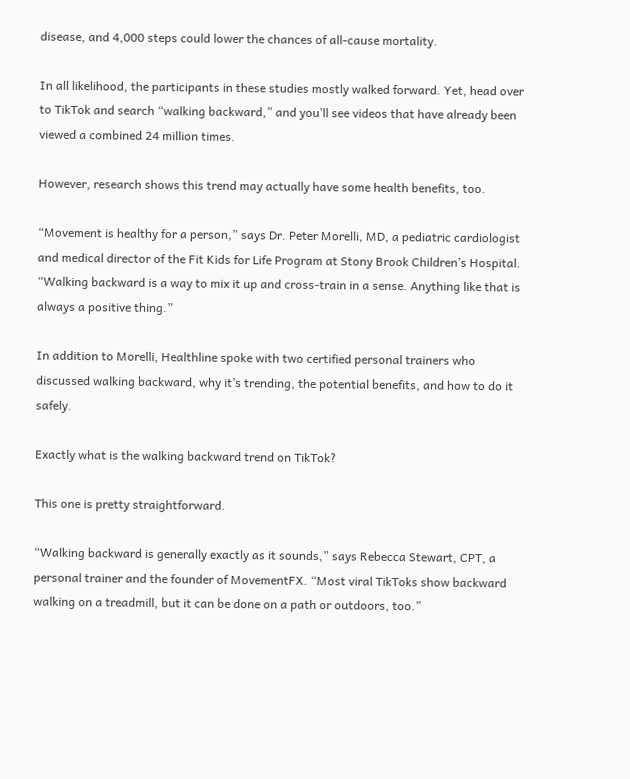disease, and 4,000 steps could lower the chances of all-cause mortality.

In all likelihood, the participants in these studies mostly walked forward. Yet, head over to TikTok and search “walking backward,” and you’ll see videos that have already been viewed a combined 24 million times.

However, research shows this trend may actually have some health benefits, too.

“Movement is healthy for a person,” says Dr. Peter Morelli, MD, a pediatric cardiologist and medical director of the Fit Kids for Life Program at Stony Brook Children’s Hospital. “Walking backward is a way to mix it up and cross-train in a sense. Anything like that is always a positive thing.”

In addition to Morelli, Healthline spoke with two certified personal trainers who discussed walking backward, why it’s trending, the potential benefits, and how to do it safely.

Exactly what is the walking backward trend on TikTok?

This one is pretty straightforward.

“Walking backward is generally exactly as it sounds,” says Rebecca Stewart, CPT, a personal trainer and the founder of MovementFX. “Most viral TikToks show backward walking on a treadmill, but it can be done on a path or outdoors, too.”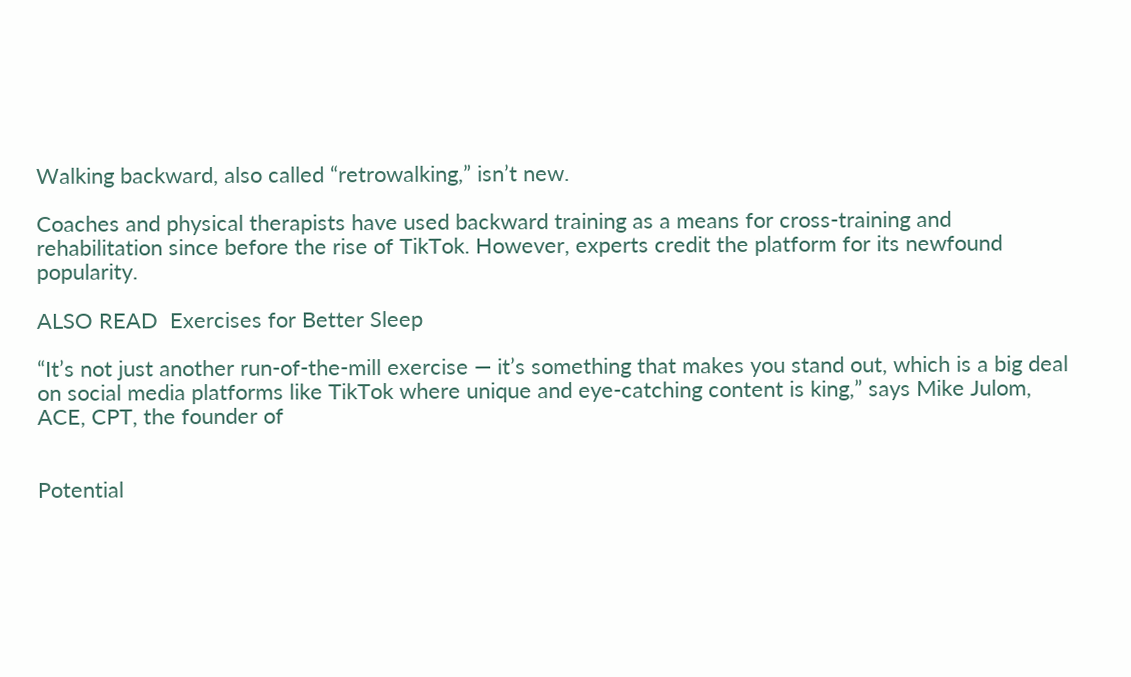Walking backward, also called “retrowalking,” isn’t new.

Coaches and physical therapists have used backward training as a means for cross-training and rehabilitation since before the rise of TikTok. However, experts credit the platform for its newfound popularity.

ALSO READ  Exercises for Better Sleep

“It’s not just another run-of-the-mill exercise — it’s something that makes you stand out, which is a big deal on social media platforms like TikTok where unique and eye-catching content is king,” says Mike Julom, ACE, CPT, the founder of


Potential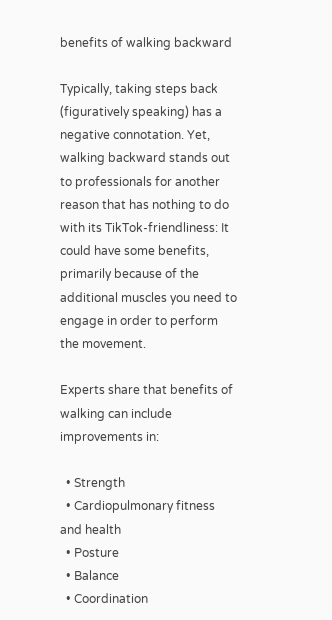benefits of walking backward

Typically, taking steps back (figuratively speaking) has a negative connotation. Yet, walking backward stands out to professionals for another reason that has nothing to do with its TikTok-friendliness: It could have some benefits, primarily because of the additional muscles you need to engage in order to perform the movement.

Experts share that benefits of walking can include improvements in:

  • Strength
  • Cardiopulmonary fitness and health
  • Posture
  • Balance
  • Coordination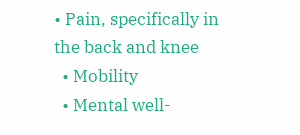• Pain, specifically in the back and knee
  • Mobility
  • Mental well-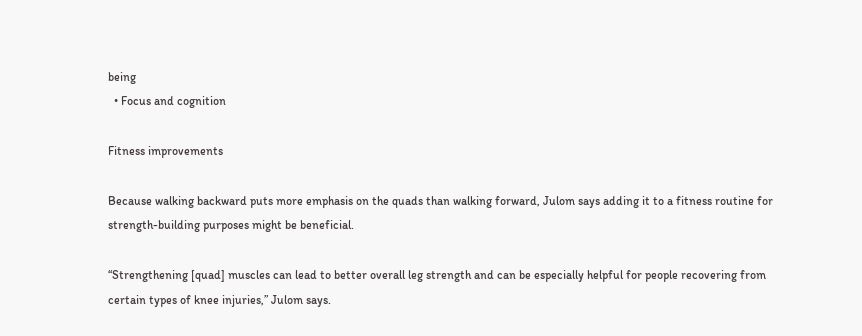being
  • Focus and cognition

Fitness improvements

Because walking backward puts more emphasis on the quads than walking forward, Julom says adding it to a fitness routine for strength-building purposes might be beneficial.

“Strengthening [quad] muscles can lead to better overall leg strength and can be especially helpful for people recovering from certain types of knee injuries,” Julom says.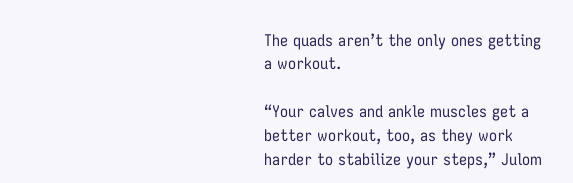The quads aren’t the only ones getting a workout.

“Your calves and ankle muscles get a better workout, too, as they work harder to stabilize your steps,” Julom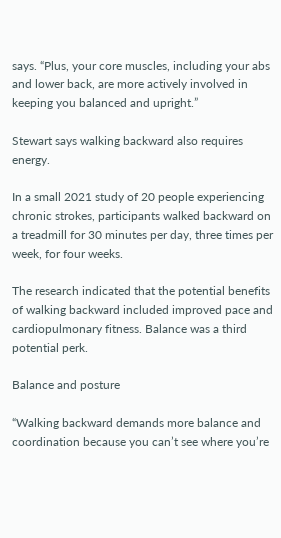says. “Plus, your core muscles, including your abs and lower back, are more actively involved in keeping you balanced and upright.”

Stewart says walking backward also requires energy.

In a small 2021 study of 20 people experiencing chronic strokes, participants walked backward on a treadmill for 30 minutes per day, three times per week, for four weeks.

The research indicated that the potential benefits of walking backward included improved pace and cardiopulmonary fitness. Balance was a third potential perk.

Balance and posture

“Walking backward demands more balance and coordination because you can’t see where you’re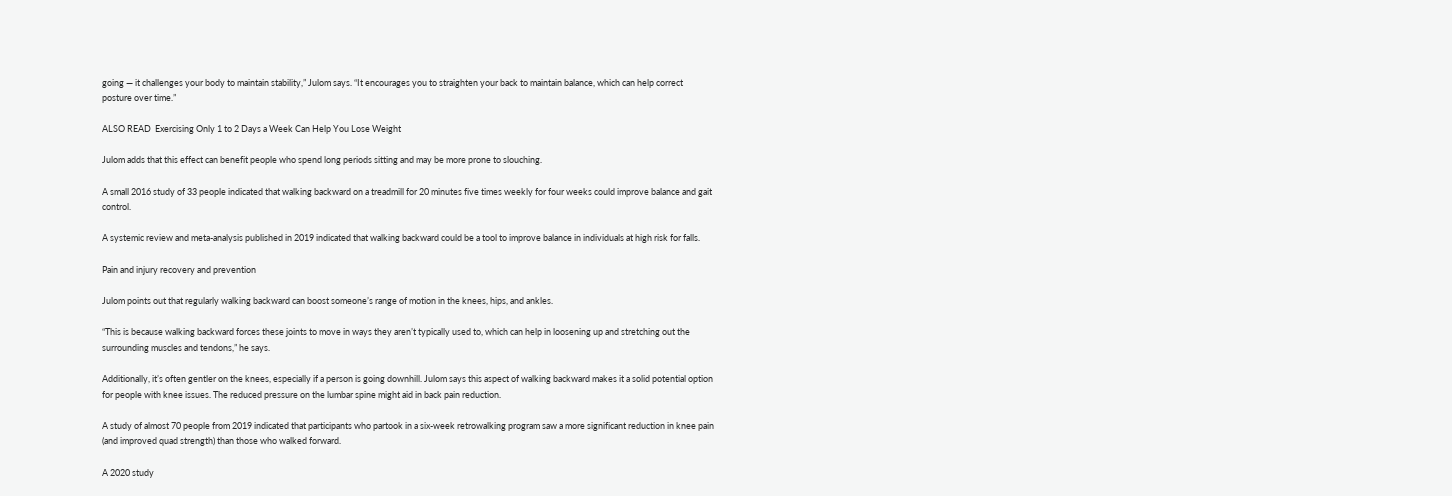going — it challenges your body to maintain stability,” Julom says. “It encourages you to straighten your back to maintain balance, which can help correct posture over time.”

ALSO READ  Exercising Only 1 to 2 Days a Week Can Help You Lose Weight

Julom adds that this effect can benefit people who spend long periods sitting and may be more prone to slouching.

A small 2016 study of 33 people indicated that walking backward on a treadmill for 20 minutes five times weekly for four weeks could improve balance and gait control.

A systemic review and meta-analysis published in 2019 indicated that walking backward could be a tool to improve balance in individuals at high risk for falls.

Pain and injury recovery and prevention

Julom points out that regularly walking backward can boost someone’s range of motion in the knees, hips, and ankles.

“This is because walking backward forces these joints to move in ways they aren’t typically used to, which can help in loosening up and stretching out the surrounding muscles and tendons,” he says.

Additionally, it’s often gentler on the knees, especially if a person is going downhill. Julom says this aspect of walking backward makes it a solid potential option for people with knee issues. The reduced pressure on the lumbar spine might aid in back pain reduction.

A study of almost 70 people from 2019 indicated that participants who partook in a six-week retrowalking program saw a more significant reduction in knee pain (and improved quad strength) than those who walked forward.

A 2020 study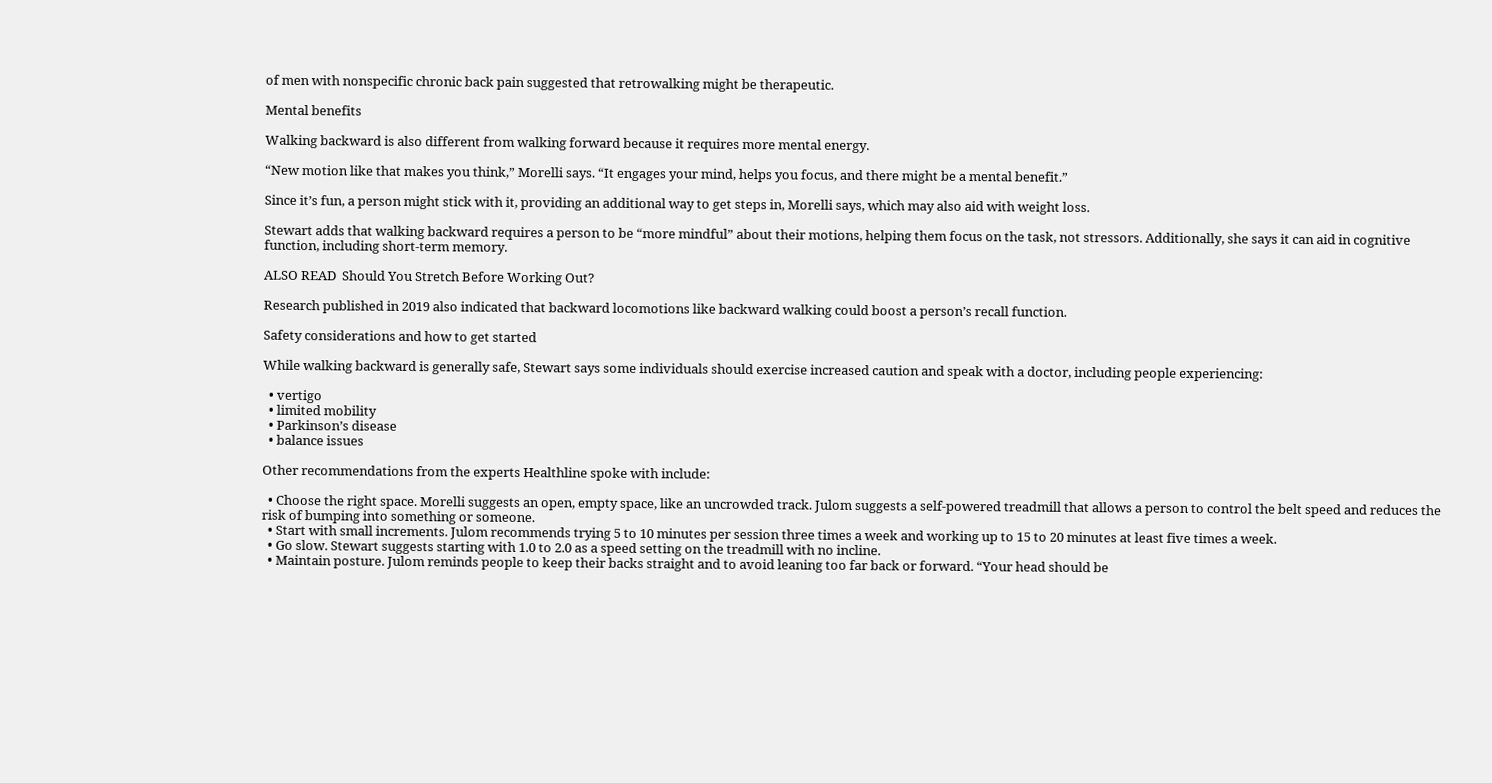of men with nonspecific chronic back pain suggested that retrowalking might be therapeutic.

Mental benefits

Walking backward is also different from walking forward because it requires more mental energy.

“New motion like that makes you think,” Morelli says. “It engages your mind, helps you focus, and there might be a mental benefit.”

Since it’s fun, a person might stick with it, providing an additional way to get steps in, Morelli says, which may also aid with weight loss.

Stewart adds that walking backward requires a person to be “more mindful” about their motions, helping them focus on the task, not stressors. Additionally, she says it can aid in cognitive function, including short-term memory.

ALSO READ  Should You Stretch Before Working Out?

Research published in 2019 also indicated that backward locomotions like backward walking could boost a person’s recall function.

Safety considerations and how to get started

While walking backward is generally safe, Stewart says some individuals should exercise increased caution and speak with a doctor, including people experiencing:

  • vertigo
  • limited mobility
  • Parkinson’s disease
  • balance issues

Other recommendations from the experts Healthline spoke with include:

  • Choose the right space. Morelli suggests an open, empty space, like an uncrowded track. Julom suggests a self-powered treadmill that allows a person to control the belt speed and reduces the risk of bumping into something or someone.
  • Start with small increments. Julom recommends trying 5 to 10 minutes per session three times a week and working up to 15 to 20 minutes at least five times a week.
  • Go slow. Stewart suggests starting with 1.0 to 2.0 as a speed setting on the treadmill with no incline.
  • Maintain posture. Julom reminds people to keep their backs straight and to avoid leaning too far back or forward. “Your head should be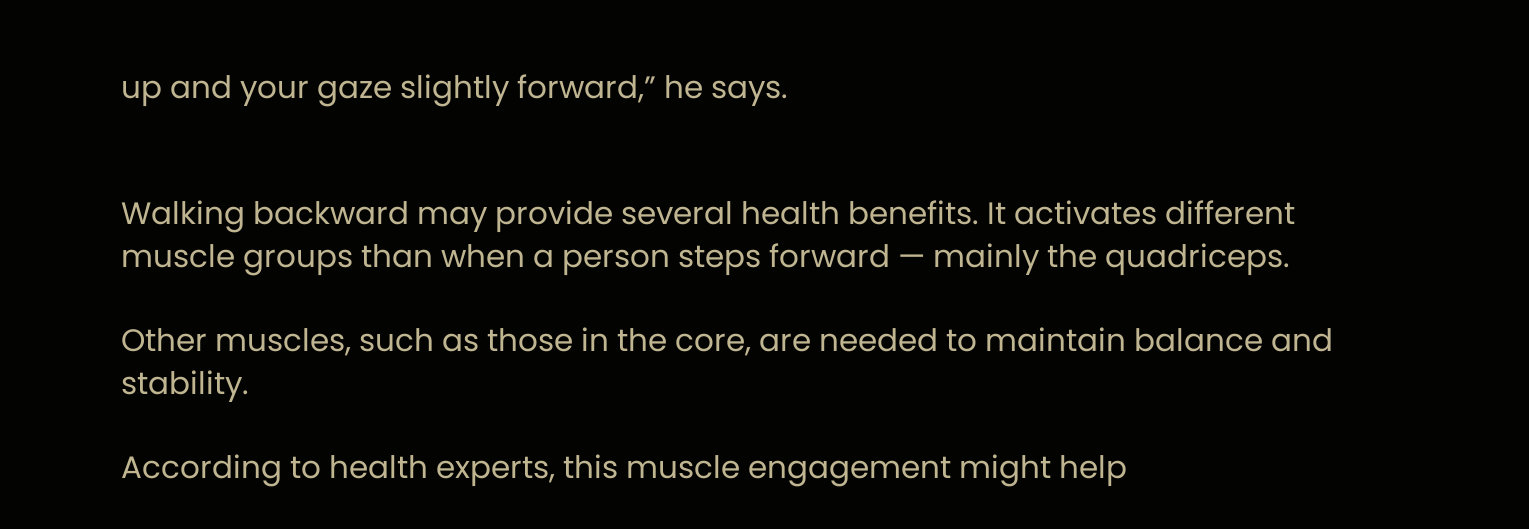up and your gaze slightly forward,” he says.


Walking backward may provide several health benefits. It activates different muscle groups than when a person steps forward — mainly the quadriceps.

Other muscles, such as those in the core, are needed to maintain balance and stability.

According to health experts, this muscle engagement might help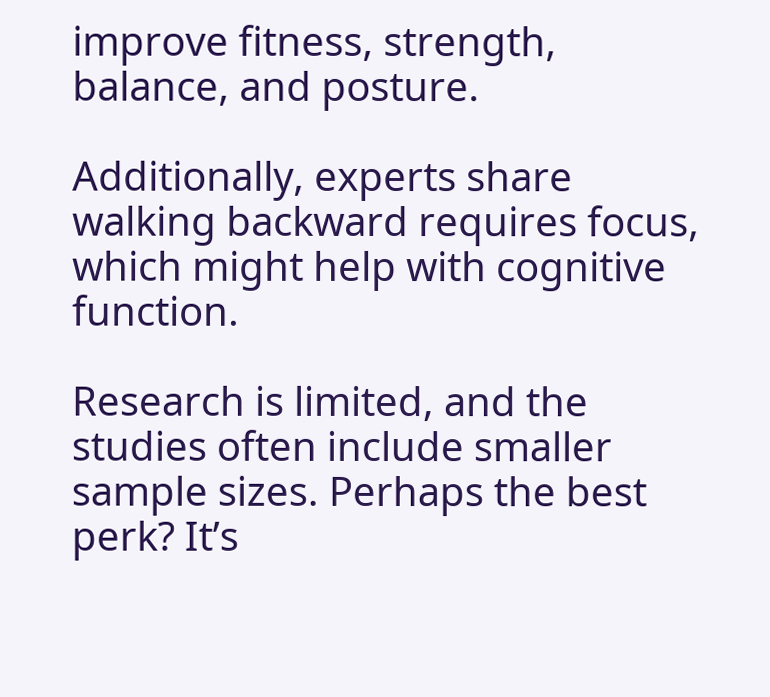improve fitness, strength, balance, and posture.

Additionally, experts share walking backward requires focus, which might help with cognitive function.

Research is limited, and the studies often include smaller sample sizes. Perhaps the best perk? It’s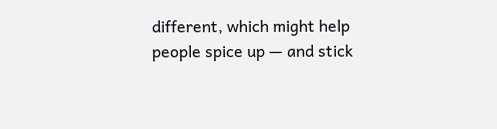different, which might help people spice up — and stick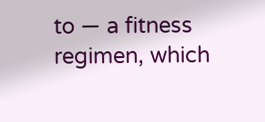to — a fitness regimen, which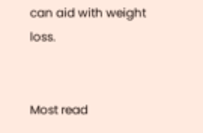can aid with weight loss.


Most read